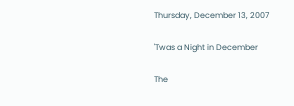Thursday, December 13, 2007

'Twas a Night in December

The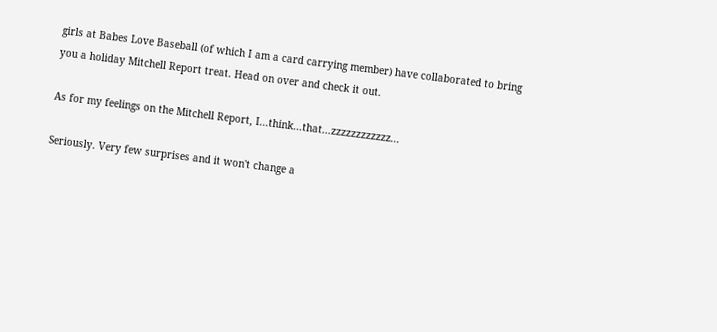girls at Babes Love Baseball (of which I am a card carrying member) have collaborated to bring you a holiday Mitchell Report treat. Head on over and check it out.

As for my feelings on the Mitchell Report, I...think...that...zzzzzzzzzzzz...

Seriously. Very few surprises and it won't change a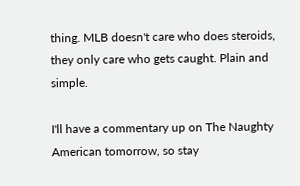thing. MLB doesn't care who does steroids, they only care who gets caught. Plain and simple.

I'll have a commentary up on The Naughty American tomorrow, so stay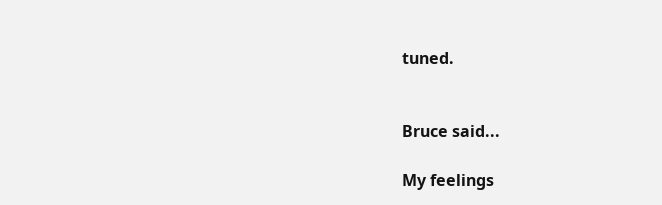tuned.


Bruce said...

My feelings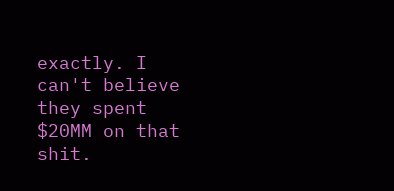exactly. I can't believe they spent $20MM on that shit.